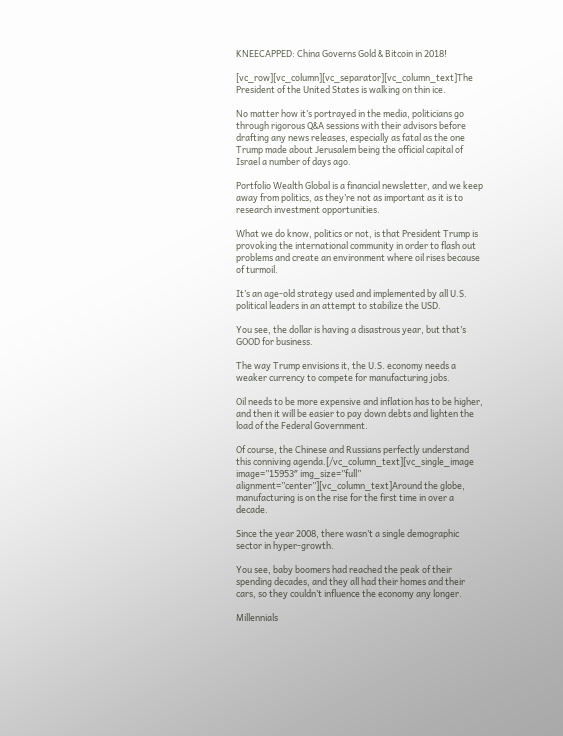KNEECAPPED: China Governs Gold & Bitcoin in 2018!

[vc_row][vc_column][vc_separator][vc_column_text]The President of the United States is walking on thin ice.

No matter how it’s portrayed in the media, politicians go through rigorous Q&A sessions with their advisors before drafting any news releases, especially as fatal as the one Trump made about Jerusalem being the official capital of Israel a number of days ago.

Portfolio Wealth Global is a financial newsletter, and we keep away from politics, as they’re not as important as it is to research investment opportunities.

What we do know, politics or not, is that President Trump is provoking the international community in order to flash out problems and create an environment where oil rises because of turmoil.

It’s an age-old strategy used and implemented by all U.S. political leaders in an attempt to stabilize the USD.

You see, the dollar is having a disastrous year, but that’s GOOD for business.

The way Trump envisions it, the U.S. economy needs a weaker currency to compete for manufacturing jobs.

Oil needs to be more expensive and inflation has to be higher, and then it will be easier to pay down debts and lighten the load of the Federal Government.

Of course, the Chinese and Russians perfectly understand this conniving agenda.[/vc_column_text][vc_single_image image=”15953″ img_size=”full” alignment=”center”][vc_column_text]Around the globe, manufacturing is on the rise for the first time in over a decade.

Since the year 2008, there wasn’t a single demographic sector in hyper-growth.

You see, baby boomers had reached the peak of their spending decades, and they all had their homes and their cars, so they couldn’t influence the economy any longer.

Millennials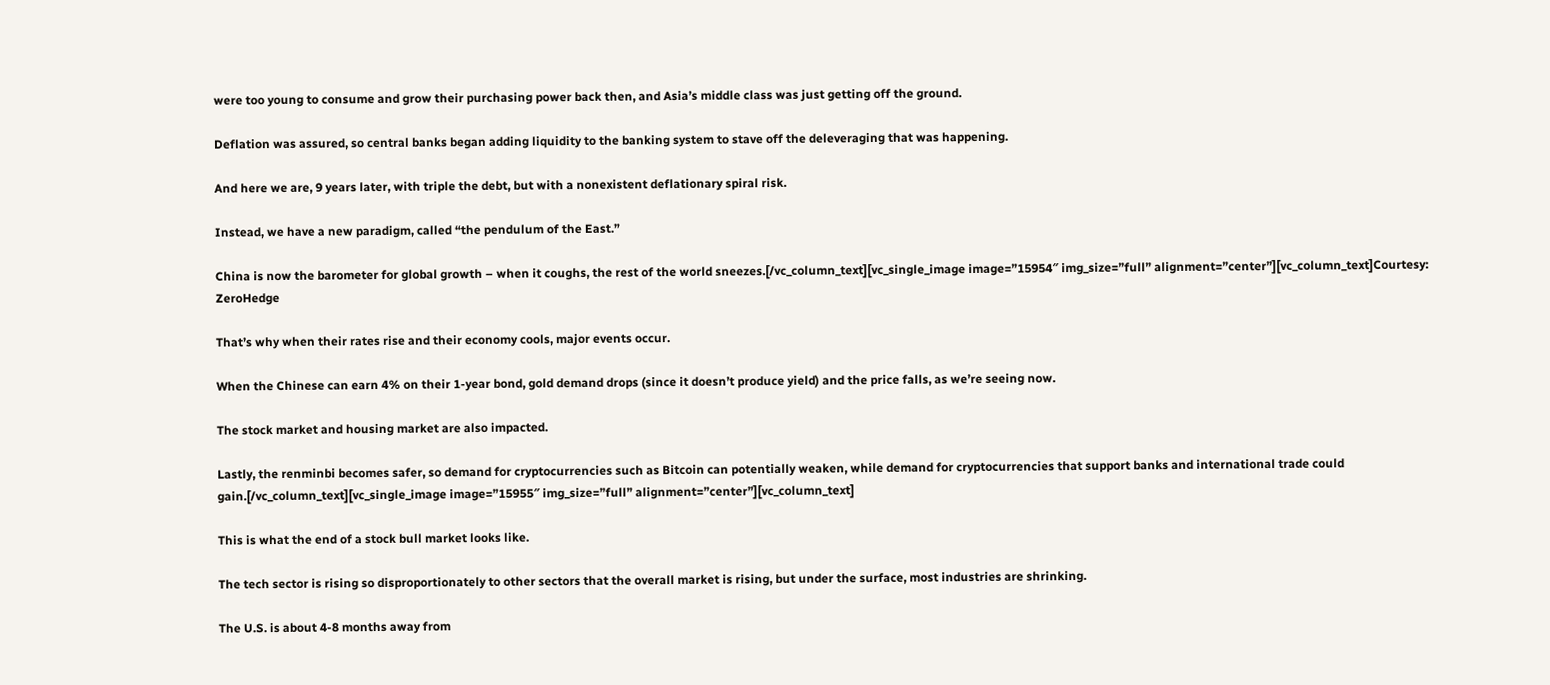were too young to consume and grow their purchasing power back then, and Asia’s middle class was just getting off the ground.

Deflation was assured, so central banks began adding liquidity to the banking system to stave off the deleveraging that was happening.

And here we are, 9 years later, with triple the debt, but with a nonexistent deflationary spiral risk.

Instead, we have a new paradigm, called “the pendulum of the East.”

China is now the barometer for global growth – when it coughs, the rest of the world sneezes.[/vc_column_text][vc_single_image image=”15954″ img_size=”full” alignment=”center”][vc_column_text]Courtesy: ZeroHedge

That’s why when their rates rise and their economy cools, major events occur.

When the Chinese can earn 4% on their 1-year bond, gold demand drops (since it doesn’t produce yield) and the price falls, as we’re seeing now.

The stock market and housing market are also impacted.

Lastly, the renminbi becomes safer, so demand for cryptocurrencies such as Bitcoin can potentially weaken, while demand for cryptocurrencies that support banks and international trade could gain.[/vc_column_text][vc_single_image image=”15955″ img_size=”full” alignment=”center”][vc_column_text]

This is what the end of a stock bull market looks like.

The tech sector is rising so disproportionately to other sectors that the overall market is rising, but under the surface, most industries are shrinking.

The U.S. is about 4-8 months away from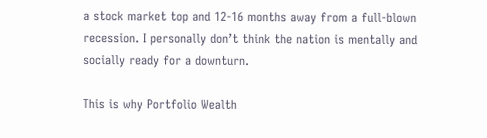a stock market top and 12-16 months away from a full-blown recession. I personally don’t think the nation is mentally and socially ready for a downturn.

This is why Portfolio Wealth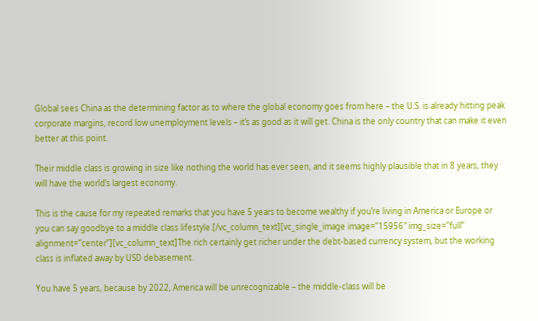Global sees China as the determining factor as to where the global economy goes from here – the U.S. is already hitting peak corporate margins, record low unemployment levels – it’s as good as it will get. China is the only country that can make it even better at this point.

Their middle class is growing in size like nothing the world has ever seen, and it seems highly plausible that in 8 years, they will have the world’s largest economy.

This is the cause for my repeated remarks that you have 5 years to become wealthy if you’re living in America or Europe or you can say goodbye to a middle class lifestyle.[/vc_column_text][vc_single_image image=”15956″ img_size=”full” alignment=”center”][vc_column_text]The rich certainly get richer under the debt-based currency system, but the working class is inflated away by USD debasement.

You have 5 years, because by 2022, America will be unrecognizable – the middle-class will be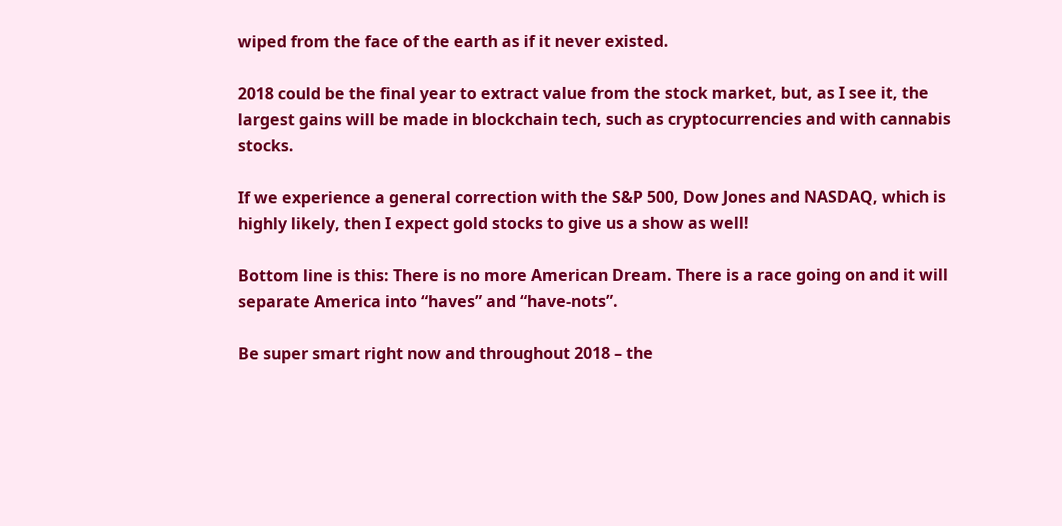wiped from the face of the earth as if it never existed.

2018 could be the final year to extract value from the stock market, but, as I see it, the largest gains will be made in blockchain tech, such as cryptocurrencies and with cannabis stocks.

If we experience a general correction with the S&P 500, Dow Jones and NASDAQ, which is highly likely, then I expect gold stocks to give us a show as well!

Bottom line is this: There is no more American Dream. There is a race going on and it will separate America into “haves” and “have-nots”.

Be super smart right now and throughout 2018 – the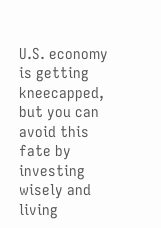U.S. economy is getting kneecapped, but you can avoid this fate by investing wisely and living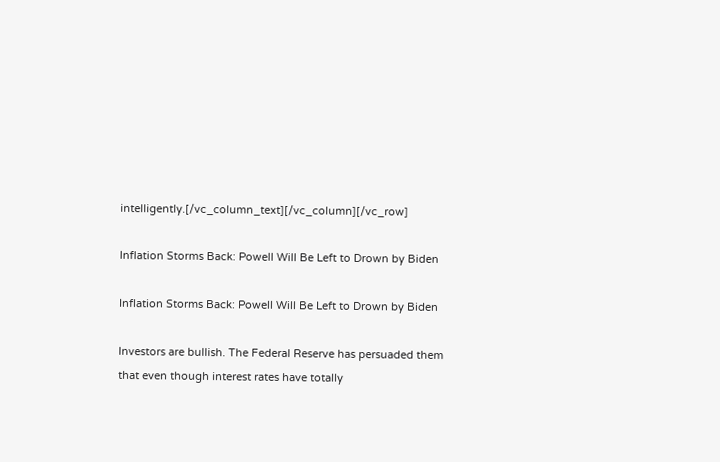intelligently.[/vc_column_text][/vc_column][/vc_row]

Inflation Storms Back: Powell Will Be Left to Drown by Biden

Inflation Storms Back: Powell Will Be Left to Drown by Biden

Investors are bullish. The Federal Reserve has persuaded them that even though interest rates have totally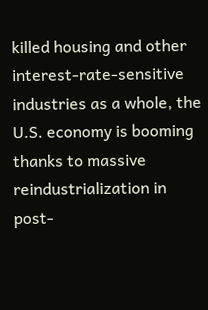killed housing and other interest-rate-sensitive industries as a whole, the U.S. economy is booming thanks to massive reindustrialization in post-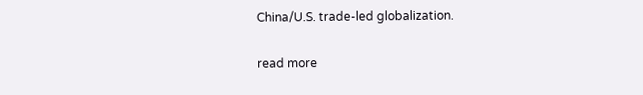China/U.S. trade-led globalization.

read more